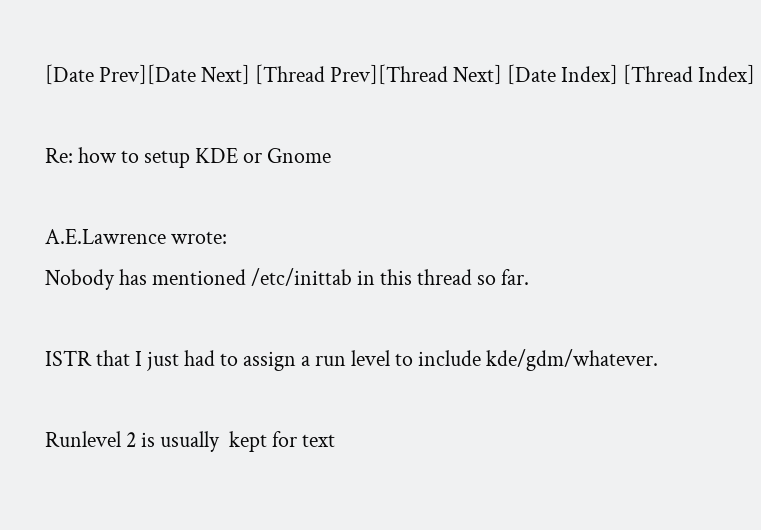[Date Prev][Date Next] [Thread Prev][Thread Next] [Date Index] [Thread Index]

Re: how to setup KDE or Gnome

A.E.Lawrence wrote:
Nobody has mentioned /etc/inittab in this thread so far.

ISTR that I just had to assign a run level to include kde/gdm/whatever.

Runlevel 2 is usually  kept for text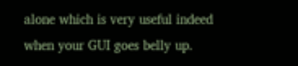alone which is very useful indeed
when your GUI goes belly up.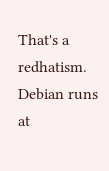That's a redhatism. Debian runs at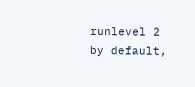runlevel 2 by default,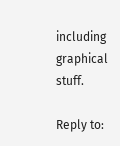including graphical stuff.

Reply to: